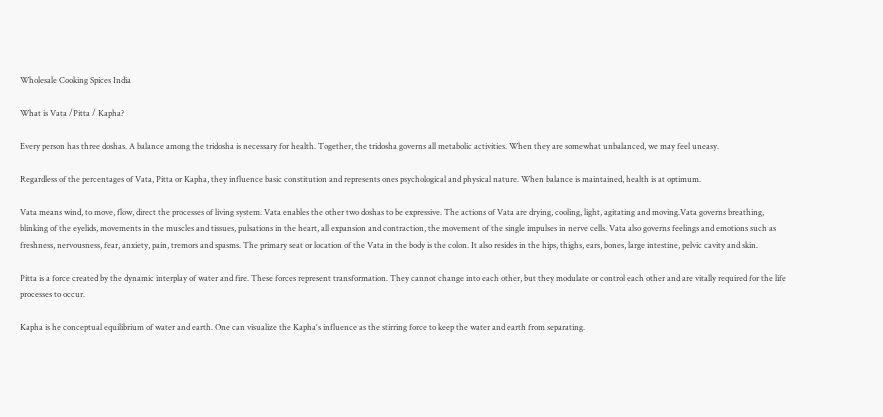Wholesale Cooking Spices India

What is Vata /Pitta / Kapha?

Every person has three doshas. A balance among the tridosha is necessary for health. Together, the tridosha governs all metabolic activities. When they are somewhat unbalanced, we may feel uneasy.

Regardless of the percentages of Vata, Pitta or Kapha, they influence basic constitution and represents ones psychological and physical nature. When balance is maintained, health is at optimum.

Vata means wind, to move, flow, direct the processes of living system. Vata enables the other two doshas to be expressive. The actions of Vata are drying, cooling, light, agitating and moving.Vata governs breathing, blinking of the eyelids, movements in the muscles and tissues, pulsations in the heart, all expansion and contraction, the movement of the single impulses in nerve cells. Vata also governs feelings and emotions such as freshness, nervousness, fear, anxiety, pain, tremors and spasms. The primary seat or location of the Vata in the body is the colon. It also resides in the hips, thighs, ears, bones, large intestine, pelvic cavity and skin.

Pitta is a force created by the dynamic interplay of water and fire. These forces represent transformation. They cannot change into each other, but they modulate or control each other and are vitally required for the life processes to occur.

Kapha is he conceptual equilibrium of water and earth. One can visualize the Kapha's influence as the stirring force to keep the water and earth from separating.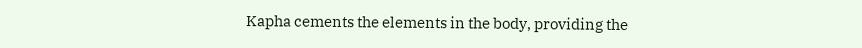Kapha cements the elements in the body, providing the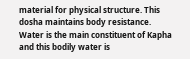material for physical structure. This dosha maintains body resistance. Water is the main constituent of Kapha and this bodily water is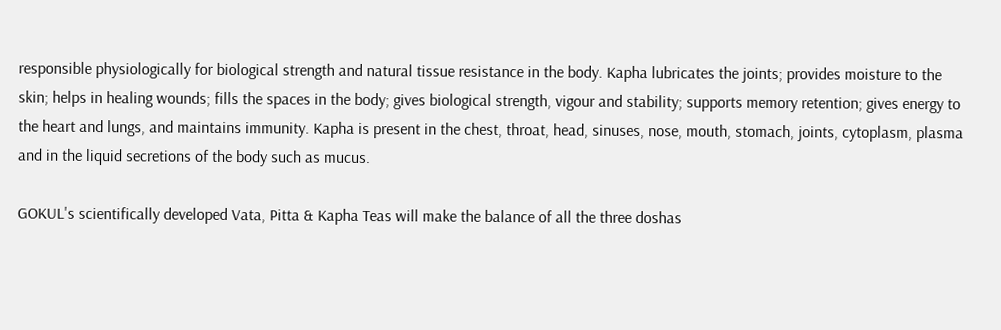responsible physiologically for biological strength and natural tissue resistance in the body. Kapha lubricates the joints; provides moisture to the skin; helps in healing wounds; fills the spaces in the body; gives biological strength, vigour and stability; supports memory retention; gives energy to the heart and lungs, and maintains immunity. Kapha is present in the chest, throat, head, sinuses, nose, mouth, stomach, joints, cytoplasm, plasma and in the liquid secretions of the body such as mucus.

GOKUL's scientifically developed Vata, Pitta & Kapha Teas will make the balance of all the three doshas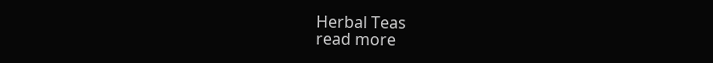Herbal Teas
read more